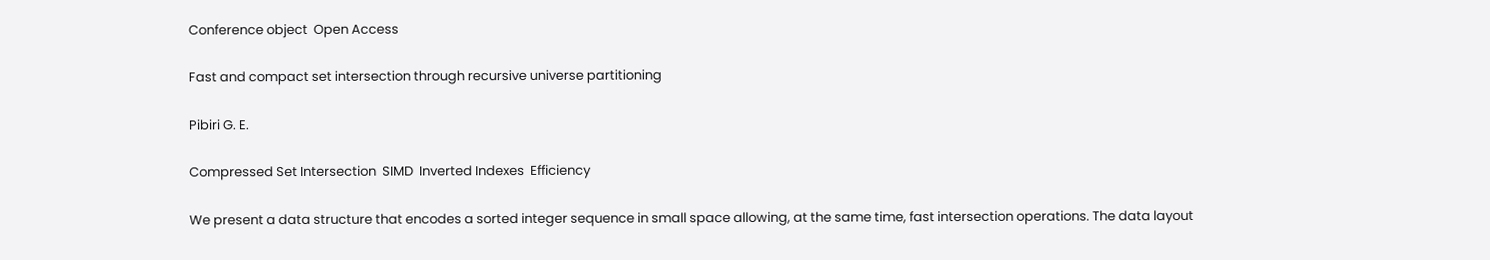Conference object  Open Access

Fast and compact set intersection through recursive universe partitioning

Pibiri G. E.

Compressed Set Intersection  SIMD  Inverted Indexes  Efficiency

We present a data structure that encodes a sorted integer sequence in small space allowing, at the same time, fast intersection operations. The data layout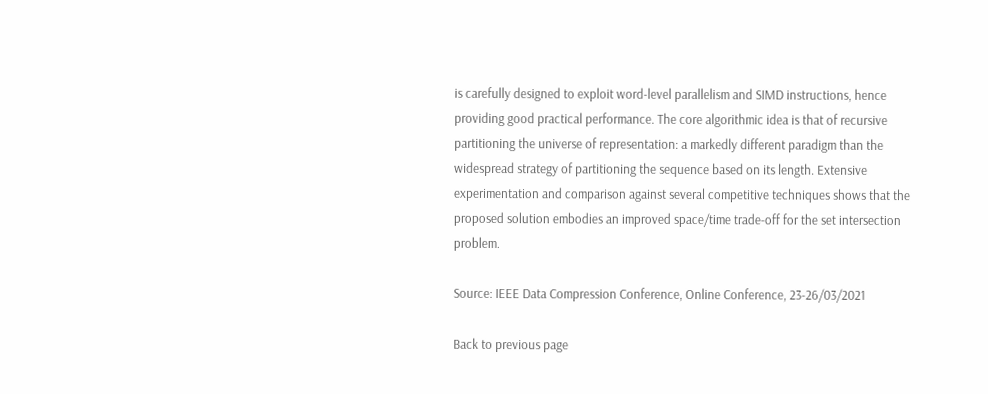is carefully designed to exploit word-level parallelism and SIMD instructions, hence providing good practical performance. The core algorithmic idea is that of recursive partitioning the universe of representation: a markedly different paradigm than the widespread strategy of partitioning the sequence based on its length. Extensive experimentation and comparison against several competitive techniques shows that the proposed solution embodies an improved space/time trade-off for the set intersection problem.

Source: IEEE Data Compression Conference, Online Conference, 23-26/03/2021

Back to previous page